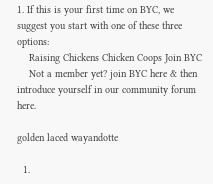1. If this is your first time on BYC, we suggest you start with one of these three options:
    Raising Chickens Chicken Coops Join BYC
    Not a member yet? join BYC here & then introduce yourself in our community forum here.

golden laced wayandotte

  1.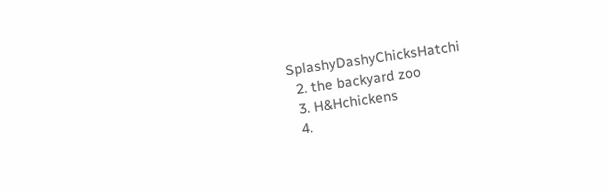SplashyDashyChicksHatchi
  2. the backyard zoo
  3. H&Hchickens
  4.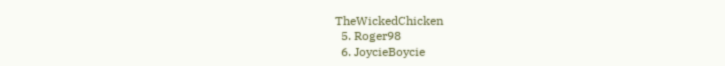TheWickedChicken
  5. Roger98
  6. JoycieBoycie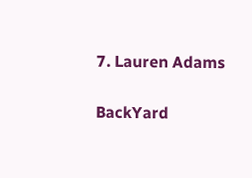7. Lauren Adams

BackYard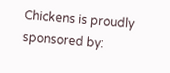Chickens is proudly sponsored by: